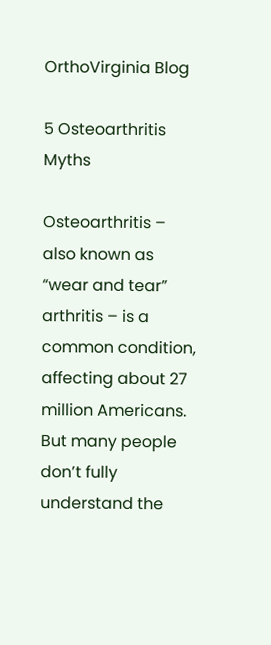OrthoVirginia Blog

5 Osteoarthritis Myths

Osteoarthritis – also known as “wear and tear” arthritis – is a common condition, affecting about 27 million Americans. But many people don’t fully understand the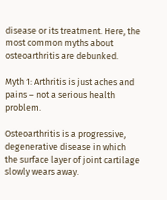disease or its treatment. Here, the most common myths about osteoarthritis are debunked.

Myth 1: Arthritis is just aches and pains – not a serious health problem.

Osteoarthritis is a progressive, degenerative disease in which the surface layer of joint cartilage slowly wears away.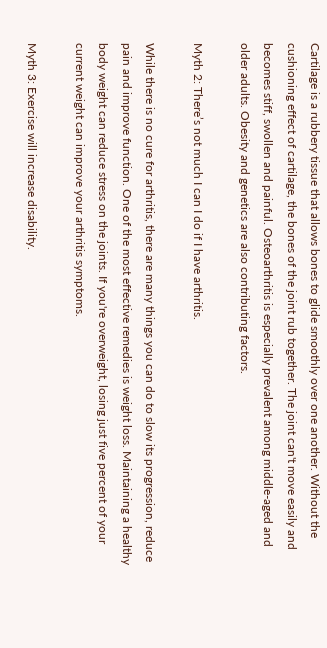Cartilage is a rubbery tissue that allows bones to glide smoothly over one another. Without the cushioning effect of cartilage, the bones of the joint rub together. The joint can't move easily and becomes stiff, swollen and painful. Osteoarthritis is especially prevalent among middle-aged and older adults. Obesity and genetics are also contributing factors.

Myth 2: There’s not much I can I do if I have arthritis.

While there is no cure for arthritis, there are many things you can do to slow its progression, reduce pain and improve function. One of the most effective remedies is weight loss. Maintaining a healthy body weight can reduce stress on the joints. If you're overweight, losing just five percent of your current weight can improve your arthritis symptoms.

Myth 3: Exercise will increase disability.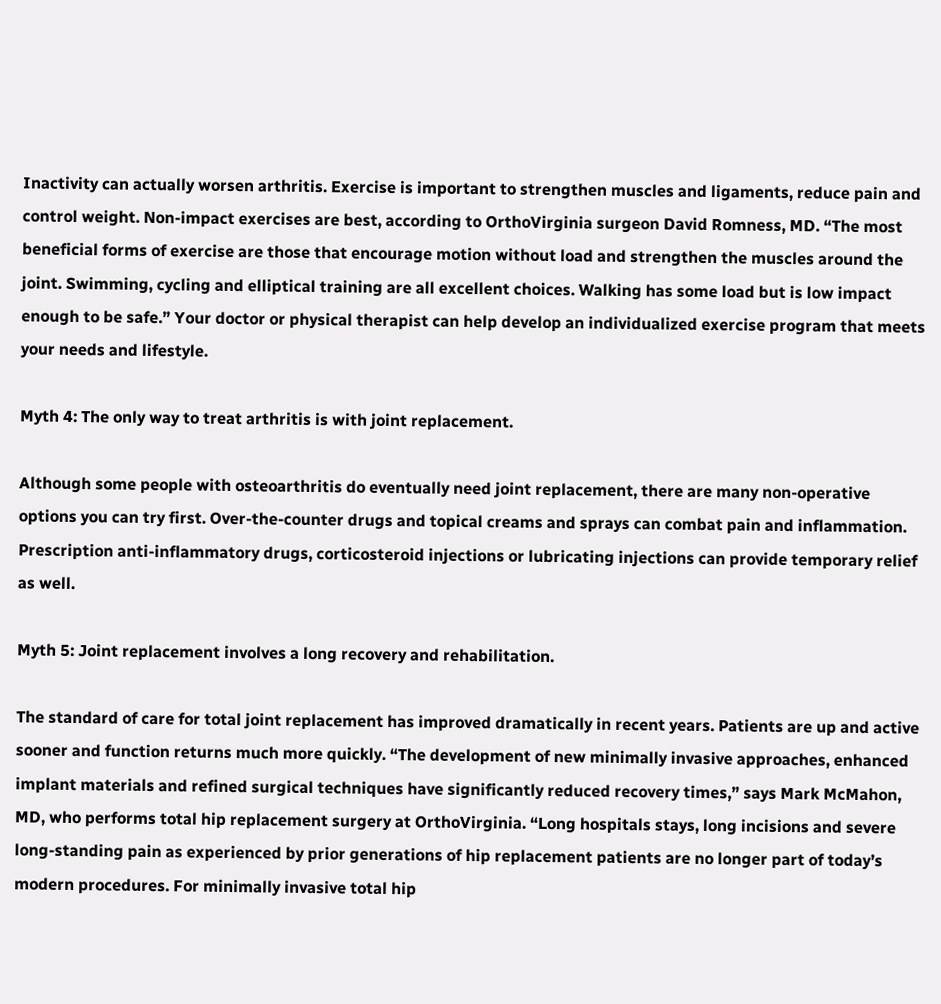Inactivity can actually worsen arthritis. Exercise is important to strengthen muscles and ligaments, reduce pain and control weight. Non-impact exercises are best, according to OrthoVirginia surgeon David Romness, MD. “The most beneficial forms of exercise are those that encourage motion without load and strengthen the muscles around the joint. Swimming, cycling and elliptical training are all excellent choices. Walking has some load but is low impact enough to be safe.” Your doctor or physical therapist can help develop an individualized exercise program that meets your needs and lifestyle.

Myth 4: The only way to treat arthritis is with joint replacement.

Although some people with osteoarthritis do eventually need joint replacement, there are many non-operative options you can try first. Over-the-counter drugs and topical creams and sprays can combat pain and inflammation. Prescription anti-inflammatory drugs, corticosteroid injections or lubricating injections can provide temporary relief as well.

Myth 5: Joint replacement involves a long recovery and rehabilitation.

The standard of care for total joint replacement has improved dramatically in recent years. Patients are up and active sooner and function returns much more quickly. “The development of new minimally invasive approaches, enhanced implant materials and refined surgical techniques have significantly reduced recovery times,” says Mark McMahon, MD, who performs total hip replacement surgery at OrthoVirginia. “Long hospitals stays, long incisions and severe long-standing pain as experienced by prior generations of hip replacement patients are no longer part of today’s modern procedures. For minimally invasive total hip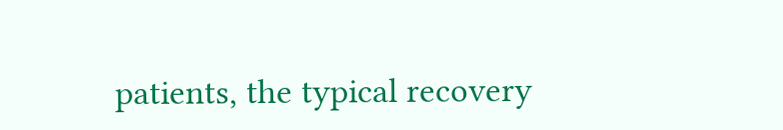patients, the typical recovery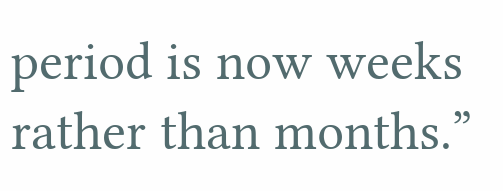period is now weeks rather than months.”